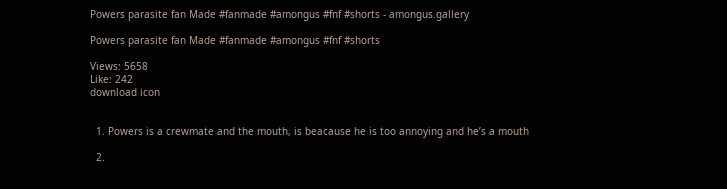Powers parasite fan Made #fanmade #amongus #fnf #shorts - amongus.gallery

Powers parasite fan Made #fanmade #amongus #fnf #shorts

Views: 5658
Like: 242
download icon


  1. Powers is a crewmate and the mouth, is beacause he is too annoying and he’s a mouth

  2.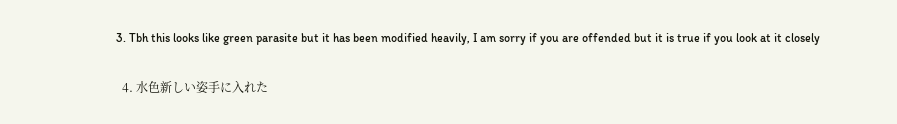3. Tbh this looks like green parasite but it has been modified heavily, I am sorry if you are offended but it is true if you look at it closely

  4. 水色新しい姿手に入れた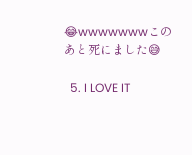😂wwwwwwwこのあと死にました😅

  5. I LOVE IT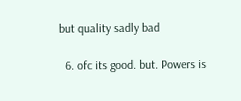but quality sadly bad

  6. ofc its good. but. Powers is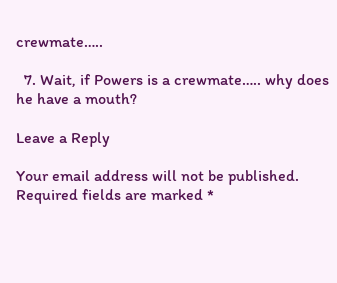crewmate…..

  7. Wait, if Powers is a crewmate….. why does he have a mouth?

Leave a Reply

Your email address will not be published. Required fields are marked *